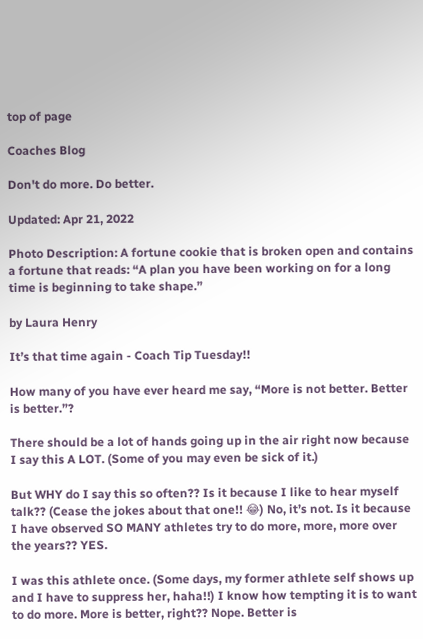top of page

Coaches Blog

Don't do more. Do better.

Updated: Apr 21, 2022

Photo Description: A fortune cookie that is broken open and contains a fortune that reads: “A plan you have been working on for a long time is beginning to take shape.”

by Laura Henry

It’s that time again - Coach Tip Tuesday!!

How many of you have ever heard me say, “More is not better. Better is better.”?

There should be a lot of hands going up in the air right now because I say this A LOT. (Some of you may even be sick of it.)

But WHY do I say this so often?? Is it because I like to hear myself talk?? (Cease the jokes about that one!! 😂) No, it’s not. Is it because I have observed SO MANY athletes try to do more, more, more over the years?? YES.

I was this athlete once. (Some days, my former athlete self shows up and I have to suppress her, haha!!) I know how tempting it is to want to do more. More is better, right?? Nope. Better is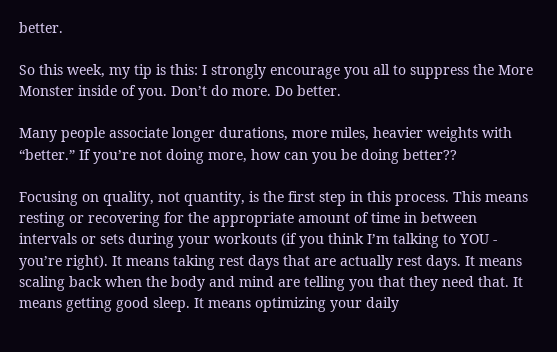better.

So this week, my tip is this: I strongly encourage you all to suppress the More Monster inside of you. Don’t do more. Do better.

Many people associate longer durations, more miles, heavier weights with “better.” If you’re not doing more, how can you be doing better??

Focusing on quality, not quantity, is the first step in this process. This means resting or recovering for the appropriate amount of time in between intervals or sets during your workouts (if you think I’m talking to YOU - you’re right). It means taking rest days that are actually rest days. It means scaling back when the body and mind are telling you that they need that. It means getting good sleep. It means optimizing your daily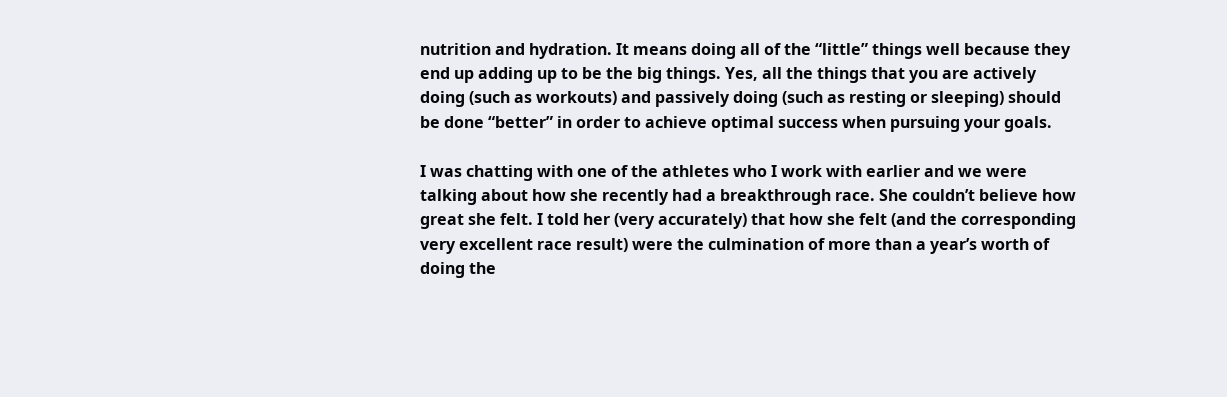nutrition and hydration. It means doing all of the “little” things well because they end up adding up to be the big things. Yes, all the things that you are actively doing (such as workouts) and passively doing (such as resting or sleeping) should be done “better” in order to achieve optimal success when pursuing your goals.

I was chatting with one of the athletes who I work with earlier and we were talking about how she recently had a breakthrough race. She couldn’t believe how great she felt. I told her (very accurately) that how she felt (and the corresponding very excellent race result) were the culmination of more than a year’s worth of doing the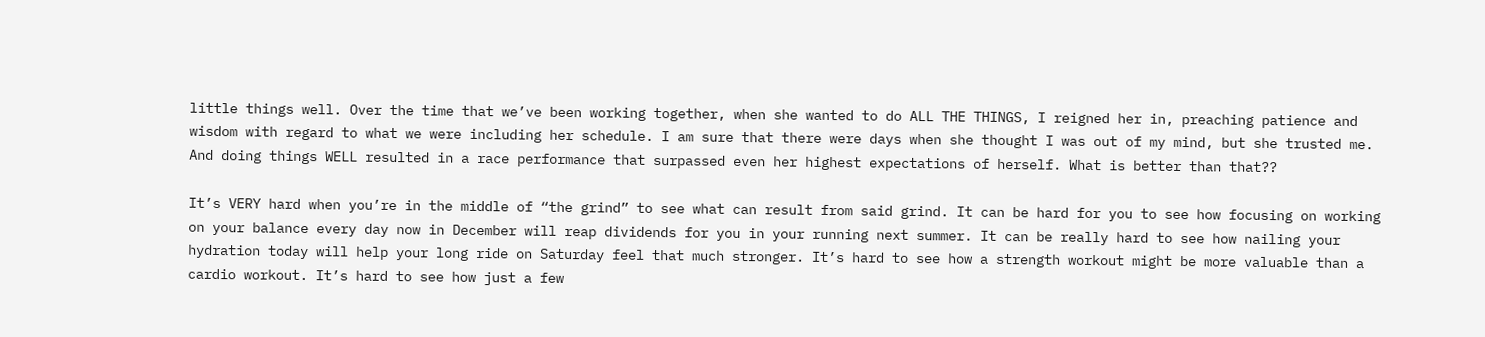little things well. Over the time that we’ve been working together, when she wanted to do ALL THE THINGS, I reigned her in, preaching patience and wisdom with regard to what we were including her schedule. I am sure that there were days when she thought I was out of my mind, but she trusted me. And doing things WELL resulted in a race performance that surpassed even her highest expectations of herself. What is better than that??

It’s VERY hard when you’re in the middle of “the grind” to see what can result from said grind. It can be hard for you to see how focusing on working on your balance every day now in December will reap dividends for you in your running next summer. It can be really hard to see how nailing your hydration today will help your long ride on Saturday feel that much stronger. It’s hard to see how a strength workout might be more valuable than a cardio workout. It’s hard to see how just a few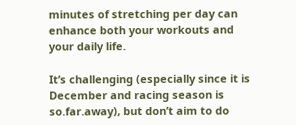minutes of stretching per day can enhance both your workouts and your daily life.

It’s challenging (especially since it is December and racing season is so.far.away), but don’t aim to do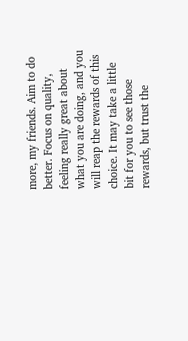more, my friends. Aim to do better. Focus on quality, feeling really great about what you are doing, and you will reap the rewards of this choice. It may take a little bit for you to see those rewards, but trust the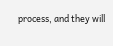process, and they will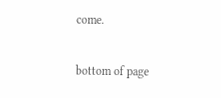come.

bottom of page